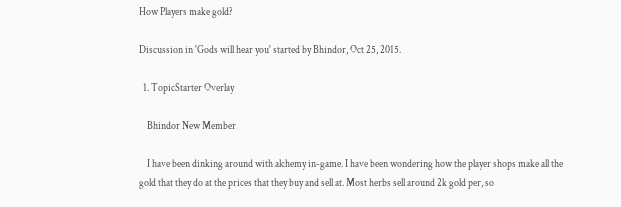How Players make gold?

Discussion in 'Gods will hear you' started by Bhindor, Oct 25, 2015.

  1. TopicStarter Overlay

    Bhindor New Member

    I have been dinking around with alchemy in-game. I have been wondering how the player shops make all the gold that they do at the prices that they buy and sell at. Most herbs sell around 2k gold per, so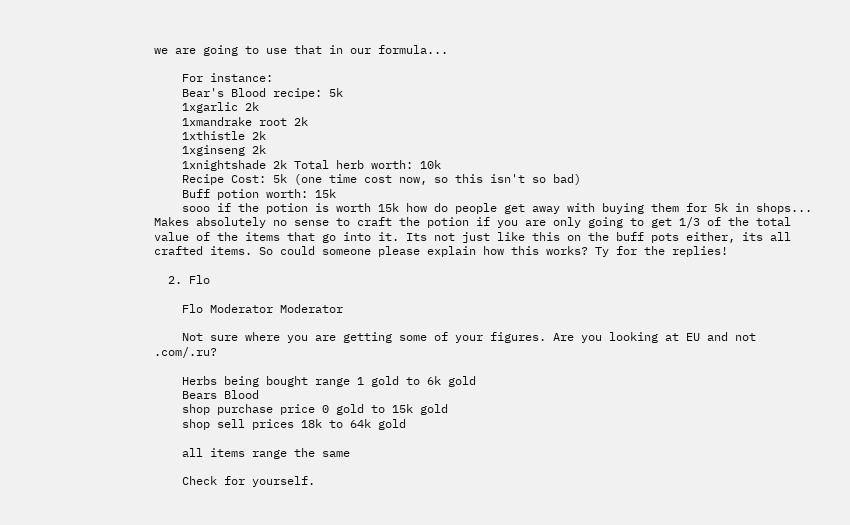we are going to use that in our formula...

    For instance:
    Bear's Blood recipe: 5k
    1xgarlic 2k
    1xmandrake root 2k
    1xthistle 2k
    1xginseng 2k
    1xnightshade 2k Total herb worth: 10k
    Recipe Cost: 5k (one time cost now, so this isn't so bad)
    Buff potion worth: 15k
    sooo if the potion is worth 15k how do people get away with buying them for 5k in shops... Makes absolutely no sense to craft the potion if you are only going to get 1/3 of the total value of the items that go into it. Its not just like this on the buff pots either, its all crafted items. So could someone please explain how this works? Ty for the replies!

  2. Flo

    Flo Moderator Moderator

    Not sure where you are getting some of your figures. Are you looking at EU and not .com/.ru?

    Herbs being bought range 1 gold to 6k gold
    Bears Blood
    shop purchase price 0 gold to 15k gold
    shop sell prices 18k to 64k gold

    all items range the same

    Check for yourself.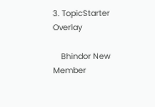3. TopicStarter Overlay

    Bhindor New Member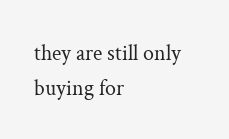they are still only buying for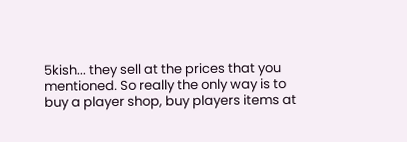5kish... they sell at the prices that you mentioned. So really the only way is to buy a player shop, buy players items at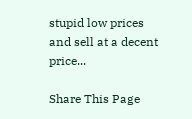stupid low prices and sell at a decent price...

Share This Page